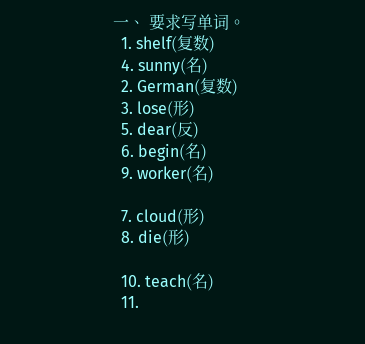一、 要求写单词。
  1. shelf(复数)
  4. sunny(名)
  2. German(复数)
  3. lose(形)
  5. dear(反)
  6. begin(名)
  9. worker(名)

  7. cloud(形)
  8. die(形)

  10. teach(名)
  11.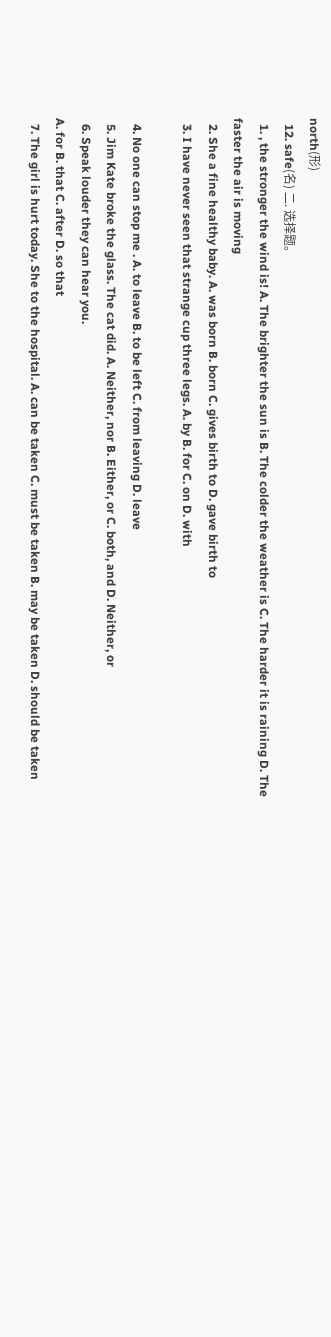north(形)
  12. safe(名) 二. 选择题。
  1. , the stronger the wind is! A. The brighter the sun is B. The colder the weather is C. The harder it is raining D. The faster the air is moving
  2. She a fine healthy baby. A. was born B. born C. gives birth to D. gave birth to
  3. I have never seen that strange cup three legs. A. by B. for C. on D. with

  4. No one can stop me . A. to leave B. to be left C. from leaving D. leave
  5. Jim Kate broke the glass. The cat did. A. Neither, nor B. Either, or C. both, and D. Neither, or
  6. Speak louder they can hear you.
A. for B. that C. after D. so that
  7. The girl is hurt today. She to the hospital. A. can be taken C. must be taken B. may be taken D. should be taken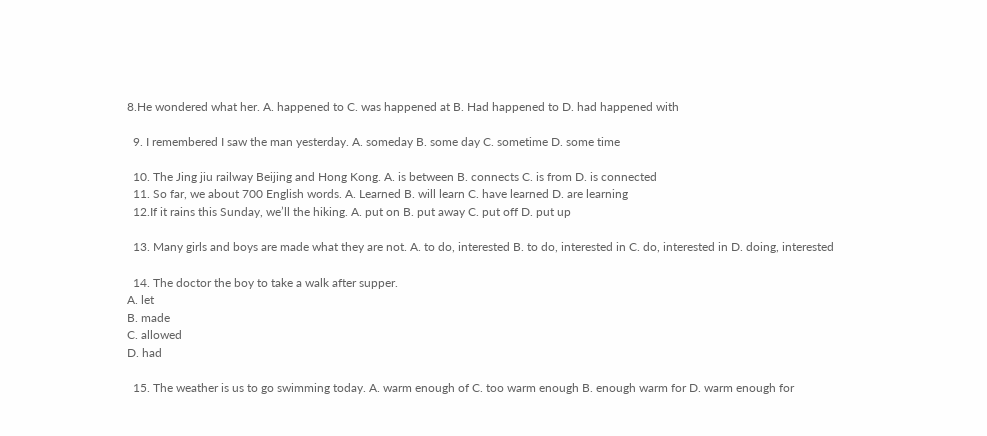8.He wondered what her. A. happened to C. was happened at B. Had happened to D. had happened with

  9. I remembered I saw the man yesterday. A. someday B. some day C. sometime D. some time

  10. The Jing jiu railway Beijing and Hong Kong. A. is between B. connects C. is from D. is connected
  11. So far, we about 700 English words. A. Learned B. will learn C. have learned D. are learning
  12.If it rains this Sunday, we’ll the hiking. A. put on B. put away C. put off D. put up

  13. Many girls and boys are made what they are not. A. to do, interested B. to do, interested in C. do, interested in D. doing, interested

  14. The doctor the boy to take a walk after supper.
A. let
B. made
C. allowed
D. had

  15. The weather is us to go swimming today. A. warm enough of C. too warm enough B. enough warm for D. warm enough for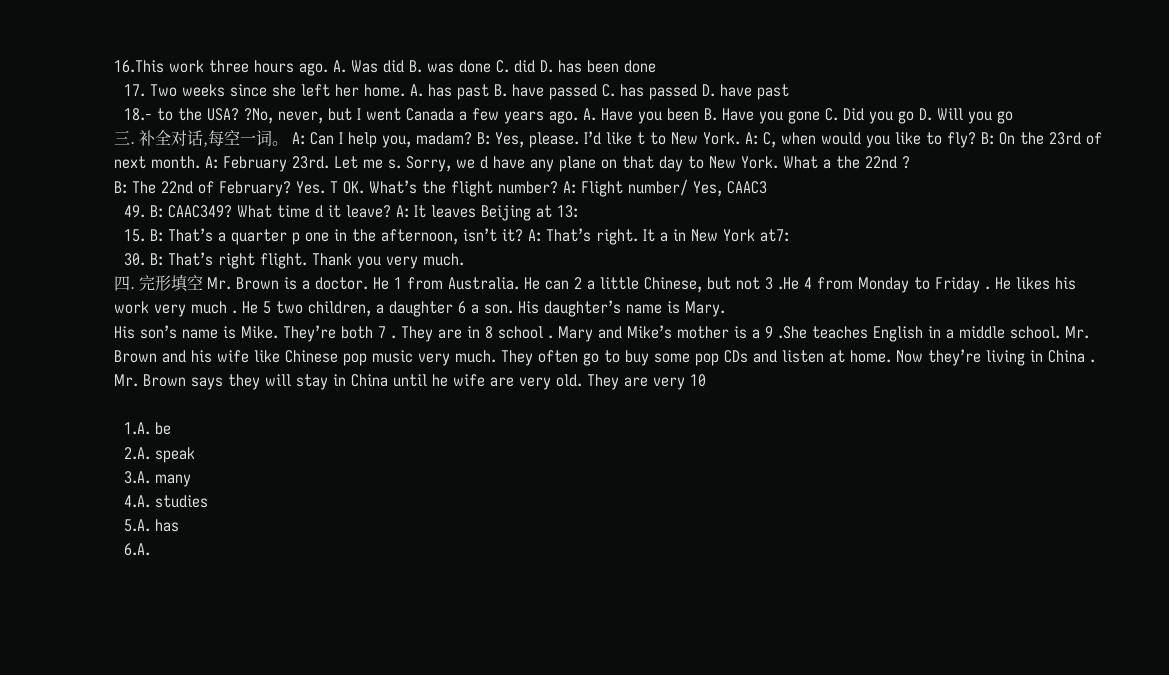16.This work three hours ago. A. Was did B. was done C. did D. has been done
  17. Two weeks since she left her home. A. has past B. have passed C. has passed D. have past
  18.- to the USA? ?No, never, but I went Canada a few years ago. A. Have you been B. Have you gone C. Did you go D. Will you go
三. 补全对话,每空一词。 A: Can I help you, madam? B: Yes, please. I’d like t to New York. A: C, when would you like to fly? B: On the 23rd of next month. A: February 23rd. Let me s. Sorry, we d have any plane on that day to New York. What a the 22nd ?
B: The 22nd of February? Yes. T OK. What’s the flight number? A: Flight number/ Yes, CAAC3
  49. B: CAAC349? What time d it leave? A: It leaves Beijing at 13:
  15. B: That’s a quarter p one in the afternoon, isn’t it? A: That’s right. It a in New York at7:
  30. B: That’s right flight. Thank you very much.
四. 完形填空 Mr. Brown is a doctor. He 1 from Australia. He can 2 a little Chinese, but not 3 .He 4 from Monday to Friday . He likes his work very much . He 5 two children, a daughter 6 a son. His daughter’s name is Mary.
His son’s name is Mike. They’re both 7 . They are in 8 school . Mary and Mike’s mother is a 9 .She teaches English in a middle school. Mr. Brown and his wife like Chinese pop music very much. They often go to buy some pop CDs and listen at home. Now they’re living in China . Mr. Brown says they will stay in China until he wife are very old. They are very 10

  1.A. be
  2.A. speak
  3.A. many
  4.A. studies
  5.A. has
  6.A.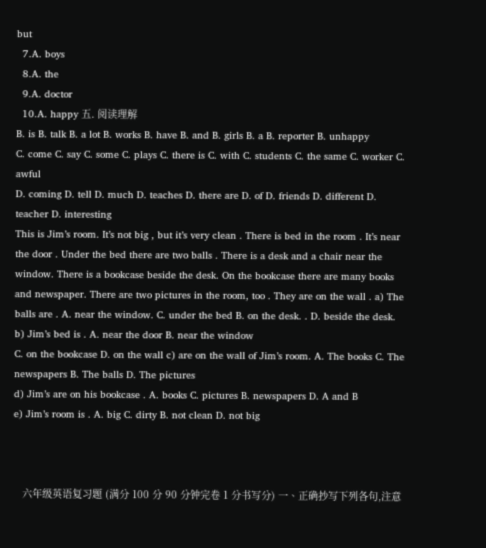but
  7.A. boys
  8.A. the
  9.A. doctor
  10.A. happy 五. 阅读理解
B. is B. talk B. a lot B. works B. have B. and B. girls B. a B. reporter B. unhappy
C. come C. say C. some C. plays C. there is C. with C. students C. the same C. worker C. awful
D. coming D. tell D. much D. teaches D. there are D. of D. friends D. different D. teacher D. interesting
This is Jim’s room. It’s not big , but it’s very clean . There is bed in the room . It’s near the door . Under the bed there are two balls . There is a desk and a chair near the window. There is a bookcase beside the desk. On the bookcase there are many books and newspaper. There are two pictures in the room, too . They are on the wall . a) The balls are . A. near the window. C. under the bed B. on the desk. . D. beside the desk.
b) Jim’s bed is . A. near the door B. near the window
C. on the bookcase D. on the wall c) are on the wall of Jim’s room. A. The books C. The newspapers B. The balls D. The pictures
d) Jim’s are on his bookcase . A. books C. pictures B. newspapers D. A and B
e) Jim’s room is . A. big C. dirty B. not clean D. not big



   六年级英语复习题 (满分 100 分 90 分钟完卷 1 分书写分) 一、正确抄写下列各句,注意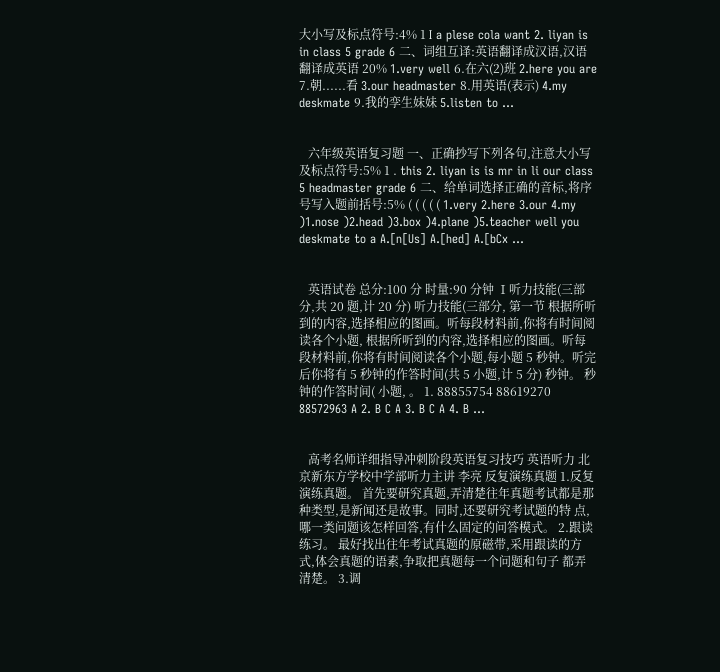大小写及标点符号:4% 1 I a plese cola want 2. liyan is in class 5 grade 6 二、词组互译:英语翻译成汉语,汉语翻译成英语 20% 1.very well 6.在六(2)班 2.here you are 7.朝......看 3.our headmaster 8.用英语(表示) 4.my deskmate 9.我的孪生妹妹 5.listen to ...


   六年级英语复习题 一、正确抄写下列各句,注意大小写及标点符号:5% 1 . this 2. liyan is is mr in li our class 5 headmaster grade 6 二、给单词选择正确的音标,将序号写入题前括号:5% ( ( ( ( ( 1.very 2.here 3.our 4.my )1.nose )2.head )3.box )4.plane )5.teacher well you deskmate to a A.[n[Us] A.[hed] A.[bCx ...


   英语试卷 总分:100 分 时量:90 分钟 Ⅰ听力技能(三部分,共 20 题,计 20 分) 听力技能(三部分, 第一节 根据所听到的内容,选择相应的图画。听每段材料前,你将有时间阅读各个小题, 根据所听到的内容,选择相应的图画。听每段材料前,你将有时间阅读各个小题,每小题 5 秒钟。听完后你将有 5 秒钟的作答时间(共 5 小题,计 5 分) 秒钟。 秒钟的作答时间( 小题, 。 1. 88855754 88619270 88572963 A 2. B C A 3. B C A 4. B ...


   高考名师详细指导冲刺阶段英语复习技巧 英语听力 北京新东方学校中学部听力主讲 李亮 反复演练真题 1.反复演练真题。 首先要研究真题,弄清楚往年真题考试都是那种类型,是新闻还是故事。同时,还要研究考试题的特 点,哪一类问题该怎样回答,有什么固定的问答模式。 2.跟读练习。 最好找出往年考试真题的原磁带,采用跟读的方式,体会真题的语素,争取把真题每一个问题和句子 都弄清楚。 3.调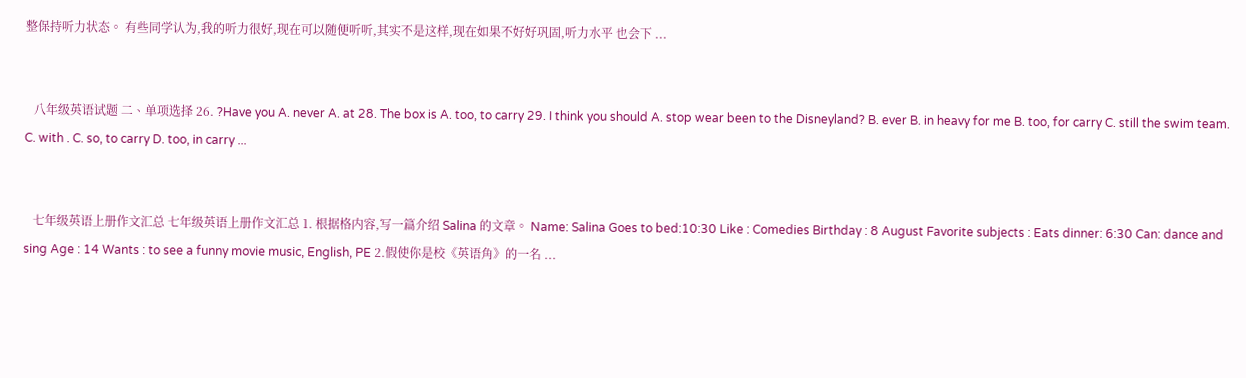整保持听力状态。 有些同学认为,我的听力很好,现在可以随便听听,其实不是这样,现在如果不好好巩固,听力水平 也会下 ...


   八年级英语试题 二、单项选择 26. ?Have you A. never A. at 28. The box is A. too, to carry 29. I think you should A. stop wear been to the Disneyland? B. ever B. in heavy for me B. too, for carry C. still the swim team. C. with . C. so, to carry D. too, in carry ...


   七年级英语上册作文汇总 七年级英语上册作文汇总 1. 根据格内容,写一篇介绍 Salina 的文章。 Name: Salina Goes to bed:10:30 Like : Comedies Birthday : 8 August Favorite subjects : Eats dinner: 6:30 Can: dance and sing Age : 14 Wants : to see a funny movie music, English, PE 2.假使你是校《英语角》的一名 ...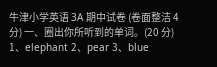牛津小学英语 3A 期中试卷 (卷面整洁 4 分) 一、圈出你所听到的单词。(20 分) 1、elephant 2、pear 3、blue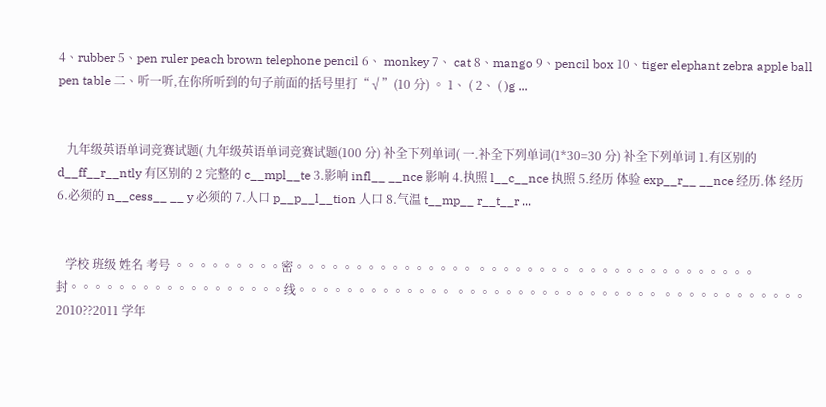4、rubber 5、pen ruler peach brown telephone pencil 6、 monkey 7、 cat 8、mango 9、pencil box 10、tiger elephant zebra apple ball pen table 二、听一听,在你所听到的句子前面的括号里打“√”(10 分) 。 1、 ( 2、 ( )g ...


   九年级英语单词竞赛试题( 九年级英语单词竞赛试题(100 分) 补全下列单词( 一.补全下列单词(1*30=30 分) 补全下列单词 1.有区别的 d__ff__r__ntly 有区别的 2 完整的 c__mpl__te 3.影响 infl__ __nce 影响 4.执照 l__c__nce 执照 5.经历 体验 exp__r__ __nce 经历.体 经历 6.必须的 n__cess__ __ y 必须的 7.人口 p__p__l__tion 人口 8.气温 t__mp__ r__t__r ...


   学校 班级 姓名 考号 。。。。。。。。。密。。。。。。。。。。。。。。。 。。。。。。。。 。。。。。。。。。。。。。。。封。。。。。。。。。。。。。。。。。。线。。。。。。。。。。。。。 。。。。。。。。。。。。。。。。。 。。。。。。。。。。。。 2010??2011 学年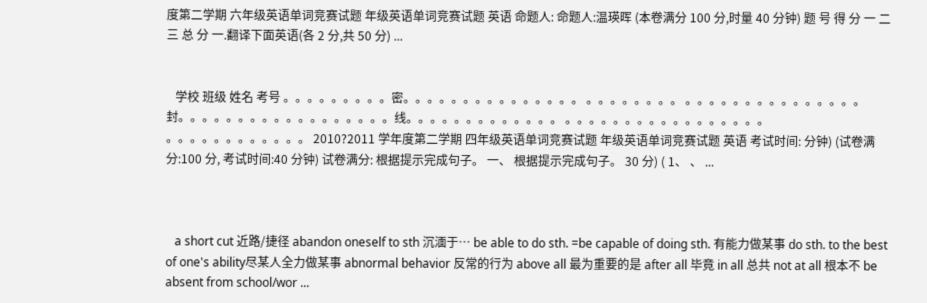度第二学期 六年级英语单词竞赛试题 年级英语单词竞赛试题 英语 命题人: 命题人:温瑛晖 (本卷满分 100 分,时量 40 分钟) 题 号 得 分 一 二 三 总 分 一.翻译下面英语(各 2 分,共 50 分) ...


   学校 班级 姓名 考号 。。。。。。。。。密。。。。。。。。。。。。。。。 。。。。。。。。 。。。。。。。。。。。。。。。封。。。。。。。。。。。。。。。。。。线。。。。。。。。。。。。。 。。。。。。。。。。。。。。。。。 。。。。。。。。。。。。 2010?2011 学年度第二学期 四年级英语单词竞赛试题 年级英语单词竞赛试题 英语 考试时间: 分钟) (试卷满分:100 分, 考试时间:40 分钟) 试卷满分: 根据提示完成句子。 一、 根据提示完成句子。 30 分) ( 1、 、 ...



   a short cut 近路/捷径 abandon oneself to sth 沉湎于… be able to do sth. =be capable of doing sth. 有能力做某事 do sth. to the best of one's ability尽某人全力做某事 abnormal behavior 反常的行为 above all 最为重要的是 after all 毕竟 in all 总共 not at all 根本不 be absent from school/wor ...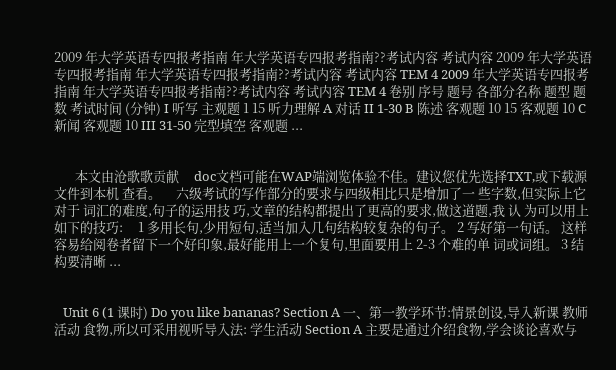2009 年大学英语专四报考指南 年大学英语专四报考指南??考试内容 考试内容 2009 年大学英语专四报考指南 年大学英语专四报考指南??考试内容 考试内容 TEM 4 2009 年大学英语专四报考指南 年大学英语专四报考指南??考试内容 考试内容 TEM 4 卷别 序号 题号 各部分名称 题型 题数 考试时间 (分钟) I 听写 主观题 1 15 听力理解 A 对话 II 1-30 B 陈述 客观题 10 15 客观题 10 C 新闻 客观题 10 III 31-50 完型填空 客观题 ...


       本文由沧歌歌贡献     doc文档可能在WAP端浏览体验不佳。建议您优先选择TXT,或下载源文件到本机 查看。     六级考试的写作部分的要求与四级相比只是增加了一 些字数,但实际上它对于 词汇的难度,句子的运用技 巧,文章的结构都提出了更高的要求,做这道题,我 认 为可以用上如下的技巧:     1 多用长句,少用短句,适当加入几句结构较复杂的句子。 2 写好第一句话。 这样容易给阅卷者留下一个好印象,最好能用上一个复句,里面要用上 2-3 个难的单 词或词组。 3 结构要清晰 ...


   Unit 6 (1 课时) Do you like bananas? Section A 一、第一教学环节:情景创设,导入新课 教师活动 食物,所以可采用视听导入法: 学生活动 Section A 主要是通过介绍食物,学会谈论喜欢与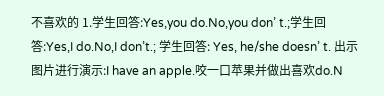不喜欢的 1.学生回答:Yes,you do.No,you don’ t.;学生回答:Yes,I do.No,I don’t.; 学生回答: Yes, he/she doesn’ t. 出示图片进行演示:I have an apple.咬一口苹果并做出喜欢do.N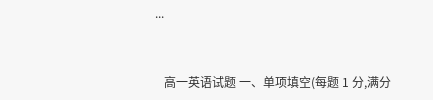...


   高一英语试题 一、单项填空(每题 1 分,满分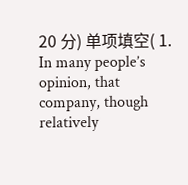20 分) 单项填空( 1. In many people’s opinion, that company, though relatively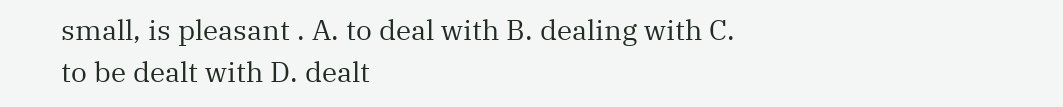small, is pleasant . A. to deal with B. dealing with C. to be dealt with D. dealt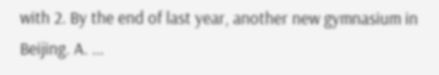with 2. By the end of last year, another new gymnasium in Beijing. A. ...